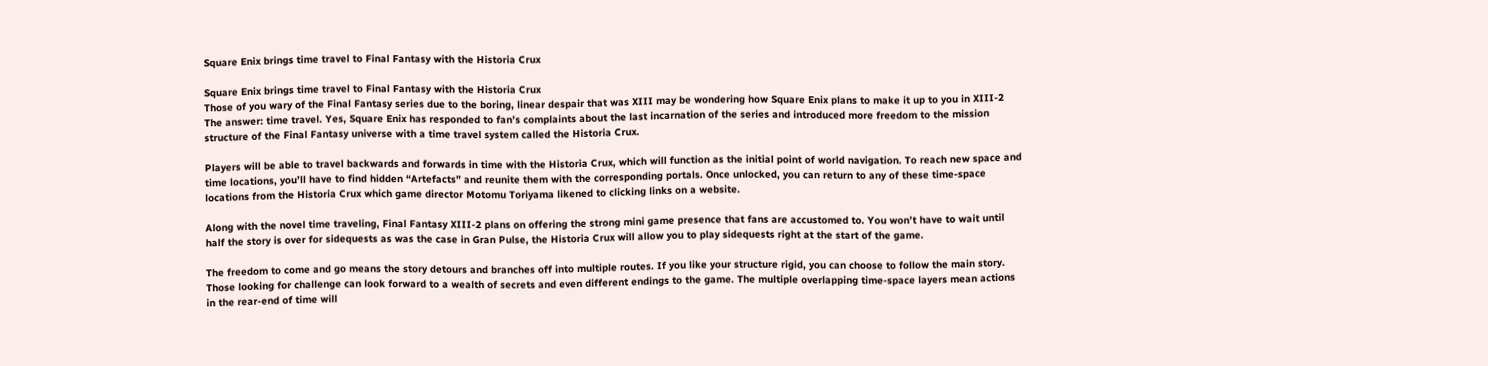Square Enix brings time travel to Final Fantasy with the Historia Crux

Square Enix brings time travel to Final Fantasy with the Historia Crux
Those of you wary of the Final Fantasy series due to the boring, linear despair that was XIII may be wondering how Square Enix plans to make it up to you in XIII-2 The answer: time travel. Yes, Square Enix has responded to fan’s complaints about the last incarnation of the series and introduced more freedom to the mission structure of the Final Fantasy universe with a time travel system called the Historia Crux.

Players will be able to travel backwards and forwards in time with the Historia Crux, which will function as the initial point of world navigation. To reach new space and time locations, you’ll have to find hidden “Artefacts” and reunite them with the corresponding portals. Once unlocked, you can return to any of these time-space locations from the Historia Crux which game director Motomu Toriyama likened to clicking links on a website.

Along with the novel time traveling, Final Fantasy XIII-2 plans on offering the strong mini game presence that fans are accustomed to. You won’t have to wait until half the story is over for sidequests as was the case in Gran Pulse, the Historia Crux will allow you to play sidequests right at the start of the game.

The freedom to come and go means the story detours and branches off into multiple routes. If you like your structure rigid, you can choose to follow the main story. Those looking for challenge can look forward to a wealth of secrets and even different endings to the game. The multiple overlapping time-space layers mean actions in the rear-end of time will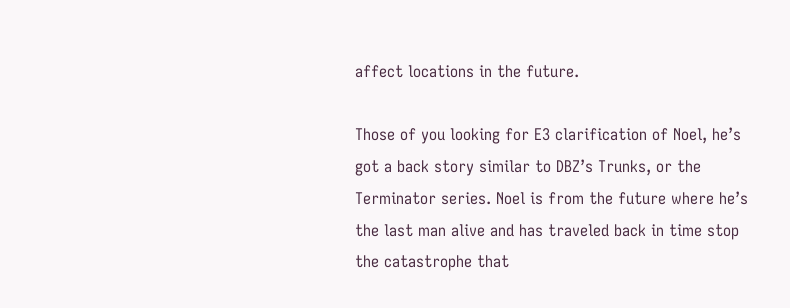affect locations in the future.

Those of you looking for E3 clarification of Noel, he’s got a back story similar to DBZ’s Trunks, or the Terminator series. Noel is from the future where he’s the last man alive and has traveled back in time stop the catastrophe that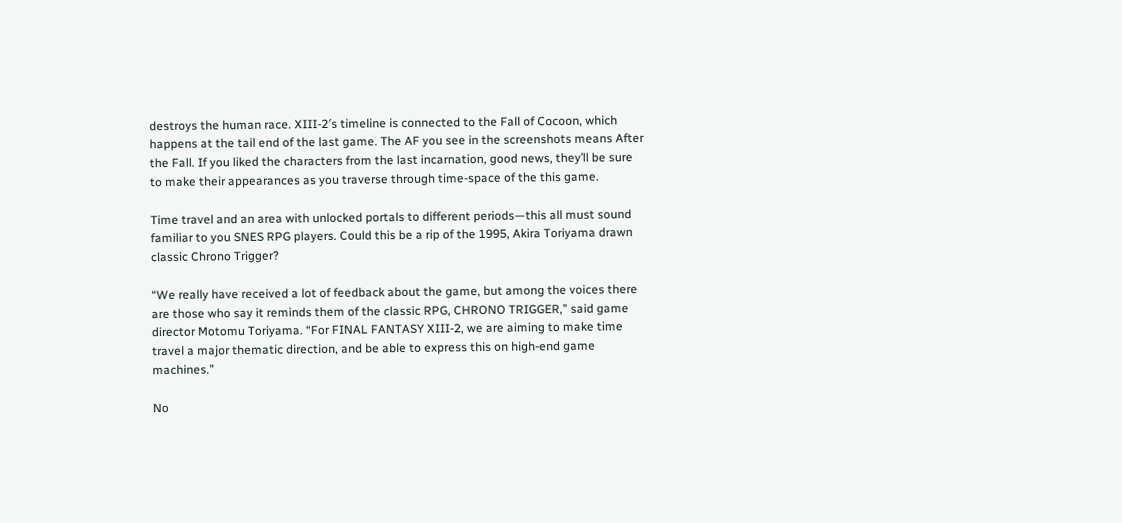destroys the human race. XIII-2′s timeline is connected to the Fall of Cocoon, which happens at the tail end of the last game. The AF you see in the screenshots means After the Fall. If you liked the characters from the last incarnation, good news, they’ll be sure to make their appearances as you traverse through time-space of the this game.

Time travel and an area with unlocked portals to different periods—this all must sound familiar to you SNES RPG players. Could this be a rip of the 1995, Akira Toriyama drawn classic Chrono Trigger?

“We really have received a lot of feedback about the game, but among the voices there are those who say it reminds them of the classic RPG, CHRONO TRIGGER,” said game director Motomu Toriyama. “For FINAL FANTASY XIII-2, we are aiming to make time travel a major thematic direction, and be able to express this on high-end game machines.”

No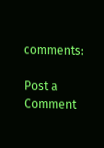comments:

Post a Comment